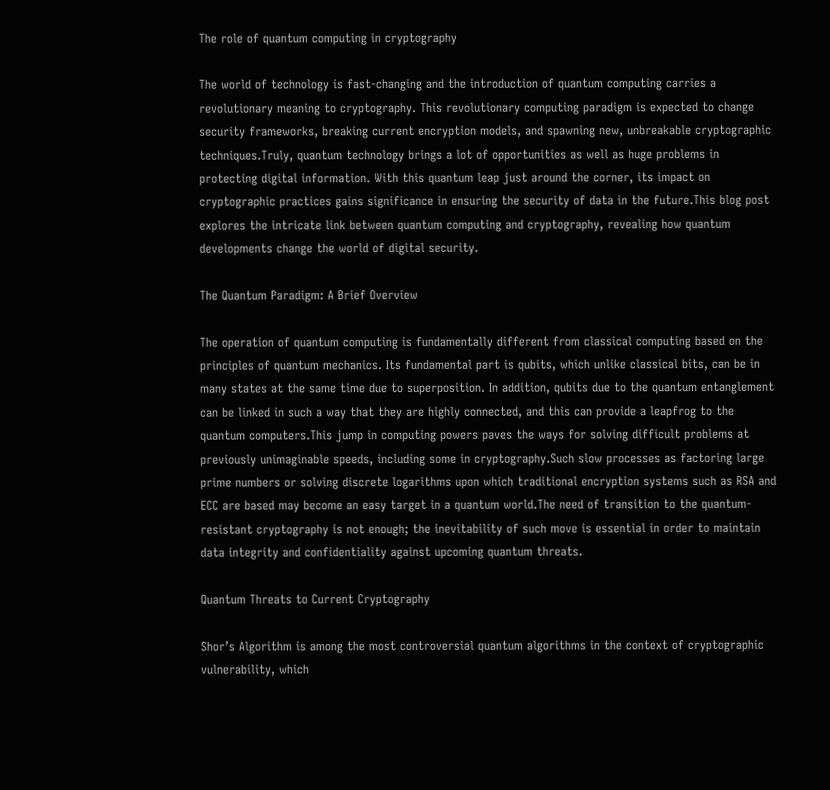The role of quantum computing in cryptography

The world of technology is fast-changing and the introduction of quantum computing carries a revolutionary meaning to cryptography. This revolutionary computing paradigm is expected to change security frameworks, breaking current encryption models, and spawning new, unbreakable cryptographic techniques.Truly, quantum technology brings a lot of opportunities as well as huge problems in protecting digital information. With this quantum leap just around the corner, its impact on cryptographic practices gains significance in ensuring the security of data in the future.This blog post explores the intricate link between quantum computing and cryptography, revealing how quantum developments change the world of digital security.

The Quantum Paradigm: A Brief Overview

The operation of quantum computing is fundamentally different from classical computing based on the principles of quantum mechanics. Its fundamental part is qubits, which unlike classical bits, can be in many states at the same time due to superposition. In addition, qubits due to the quantum entanglement can be linked in such a way that they are highly connected, and this can provide a leapfrog to the quantum computers.This jump in computing powers paves the ways for solving difficult problems at previously unimaginable speeds, including some in cryptography.Such slow processes as factoring large prime numbers or solving discrete logarithms upon which traditional encryption systems such as RSA and ECC are based may become an easy target in a quantum world.The need of transition to the quantum-resistant cryptography is not enough; the inevitability of such move is essential in order to maintain data integrity and confidentiality against upcoming quantum threats.

Quantum Threats to Current Cryptography

Shor’s Algorithm is among the most controversial quantum algorithms in the context of cryptographic vulnerability, which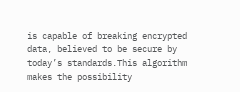is capable of breaking encrypted data, believed to be secure by today’s standards.This algorithm makes the possibility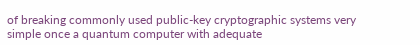of breaking commonly used public-key cryptographic systems very simple once a quantum computer with adequate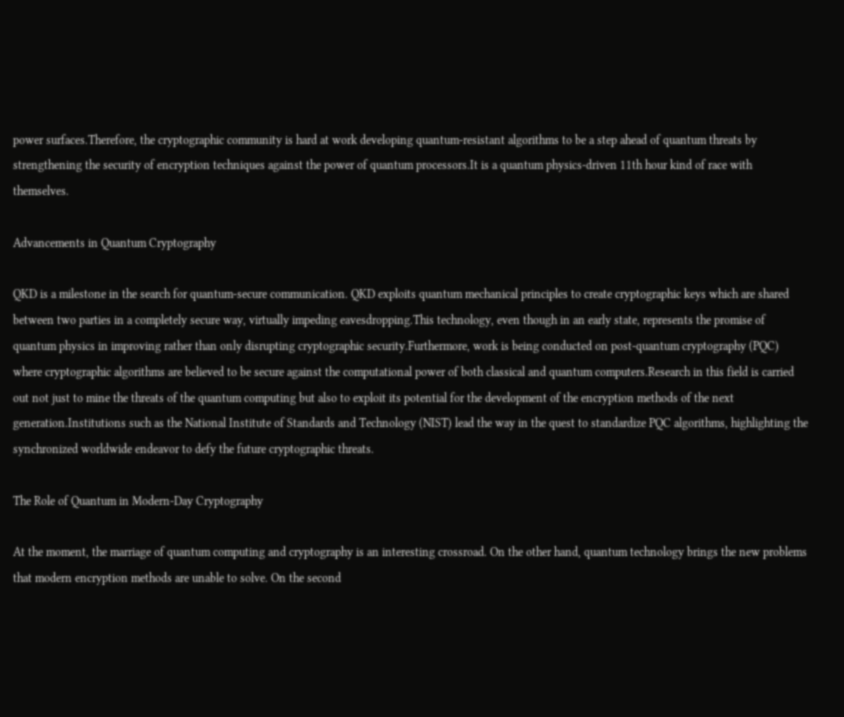power surfaces.Therefore, the cryptographic community is hard at work developing quantum-resistant algorithms to be a step ahead of quantum threats by strengthening the security of encryption techniques against the power of quantum processors.It is a quantum physics-driven 11th hour kind of race with themselves.

Advancements in Quantum Cryptography

QKD is a milestone in the search for quantum-secure communication. QKD exploits quantum mechanical principles to create cryptographic keys which are shared between two parties in a completely secure way, virtually impeding eavesdropping.This technology, even though in an early state, represents the promise of quantum physics in improving rather than only disrupting cryptographic security.Furthermore, work is being conducted on post-quantum cryptography (PQC) where cryptographic algorithms are believed to be secure against the computational power of both classical and quantum computers.Research in this field is carried out not just to mine the threats of the quantum computing but also to exploit its potential for the development of the encryption methods of the next generation.Institutions such as the National Institute of Standards and Technology (NIST) lead the way in the quest to standardize PQC algorithms, highlighting the synchronized worldwide endeavor to defy the future cryptographic threats.

The Role of Quantum in Modern-Day Cryptography

At the moment, the marriage of quantum computing and cryptography is an interesting crossroad. On the other hand, quantum technology brings the new problems that modern encryption methods are unable to solve. On the second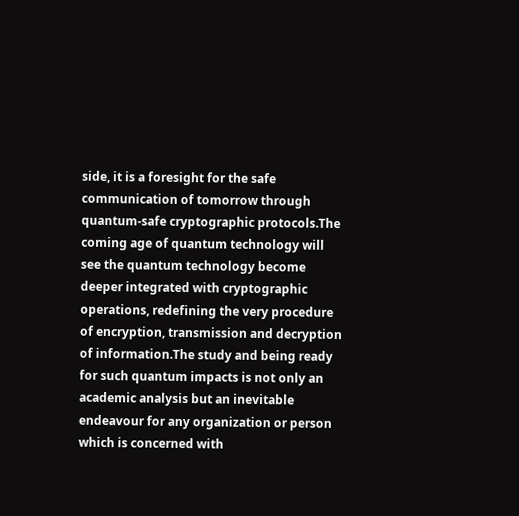side, it is a foresight for the safe communication of tomorrow through quantum-safe cryptographic protocols.The coming age of quantum technology will see the quantum technology become deeper integrated with cryptographic operations, redefining the very procedure of encryption, transmission and decryption of information.The study and being ready for such quantum impacts is not only an academic analysis but an inevitable endeavour for any organization or person which is concerned with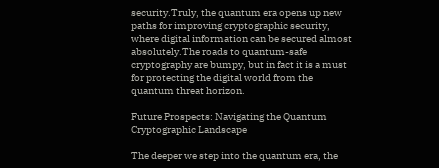security.Truly, the quantum era opens up new paths for improving cryptographic security, where digital information can be secured almost absolutely.The roads to quantum-safe cryptography are bumpy, but in fact it is a must for protecting the digital world from the quantum threat horizon.

Future Prospects: Navigating the Quantum Cryptographic Landscape

The deeper we step into the quantum era, the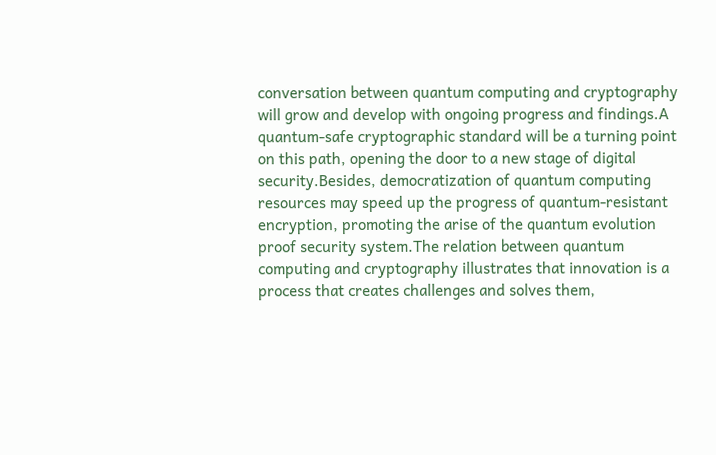conversation between quantum computing and cryptography will grow and develop with ongoing progress and findings.A quantum-safe cryptographic standard will be a turning point on this path, opening the door to a new stage of digital security.Besides, democratization of quantum computing resources may speed up the progress of quantum-resistant encryption, promoting the arise of the quantum evolution proof security system.The relation between quantum computing and cryptography illustrates that innovation is a process that creates challenges and solves them,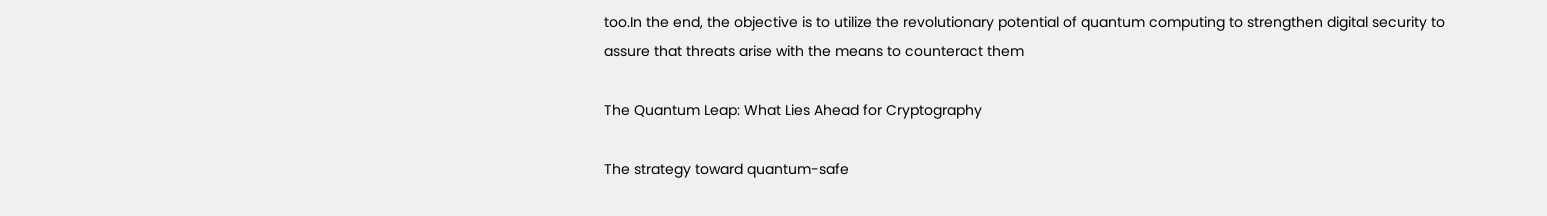too.In the end, the objective is to utilize the revolutionary potential of quantum computing to strengthen digital security to assure that threats arise with the means to counteract them

The Quantum Leap: What Lies Ahead for Cryptography

The strategy toward quantum-safe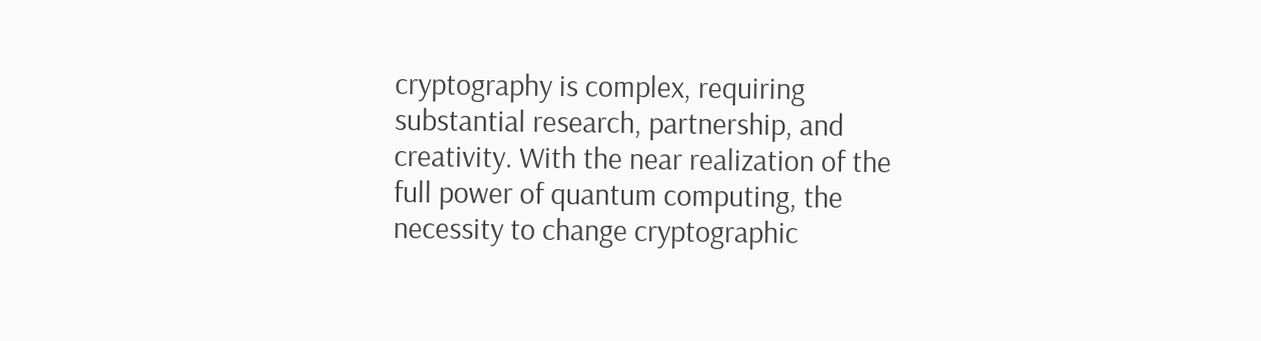cryptography is complex, requiring substantial research, partnership, and creativity. With the near realization of the full power of quantum computing, the necessity to change cryptographic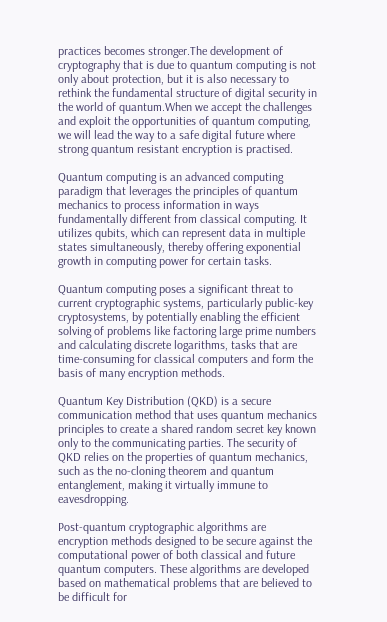practices becomes stronger.The development of cryptography that is due to quantum computing is not only about protection, but it is also necessary to rethink the fundamental structure of digital security in the world of quantum.When we accept the challenges and exploit the opportunities of quantum computing, we will lead the way to a safe digital future where strong quantum resistant encryption is practised.

Quantum computing is an advanced computing paradigm that leverages the principles of quantum mechanics to process information in ways fundamentally different from classical computing. It utilizes qubits, which can represent data in multiple states simultaneously, thereby offering exponential growth in computing power for certain tasks.

Quantum computing poses a significant threat to current cryptographic systems, particularly public-key cryptosystems, by potentially enabling the efficient solving of problems like factoring large prime numbers and calculating discrete logarithms, tasks that are time-consuming for classical computers and form the basis of many encryption methods.

Quantum Key Distribution (QKD) is a secure communication method that uses quantum mechanics principles to create a shared random secret key known only to the communicating parties. The security of QKD relies on the properties of quantum mechanics, such as the no-cloning theorem and quantum entanglement, making it virtually immune to eavesdropping.

Post-quantum cryptographic algorithms are encryption methods designed to be secure against the computational power of both classical and future quantum computers. These algorithms are developed based on mathematical problems that are believed to be difficult for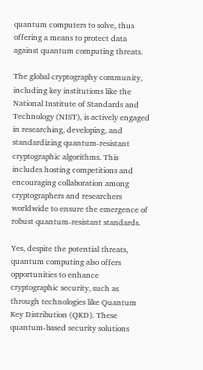quantum computers to solve, thus offering a means to protect data against quantum computing threats.

The global cryptography community, including key institutions like the National Institute of Standards and Technology (NIST), is actively engaged in researching, developing, and standardizing quantum-resistant cryptographic algorithms. This includes hosting competitions and encouraging collaboration among cryptographers and researchers worldwide to ensure the emergence of robust quantum-resistant standards.

Yes, despite the potential threats, quantum computing also offers opportunities to enhance cryptographic security, such as through technologies like Quantum Key Distribution (QKD). These quantum-based security solutions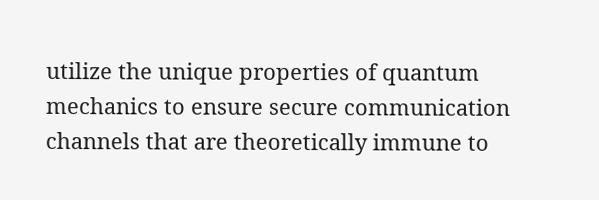utilize the unique properties of quantum mechanics to ensure secure communication channels that are theoretically immune to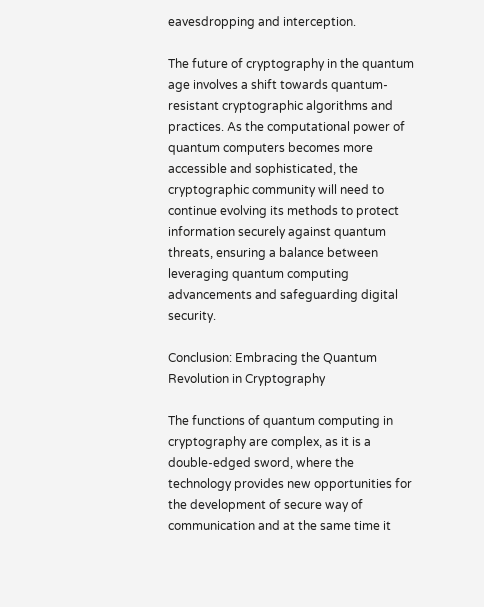eavesdropping and interception.

The future of cryptography in the quantum age involves a shift towards quantum-resistant cryptographic algorithms and practices. As the computational power of quantum computers becomes more accessible and sophisticated, the cryptographic community will need to continue evolving its methods to protect information securely against quantum threats, ensuring a balance between leveraging quantum computing advancements and safeguarding digital security.

Conclusion: Embracing the Quantum Revolution in Cryptography

The functions of quantum computing in cryptography are complex, as it is a double-edged sword, where the technology provides new opportunities for the development of secure way of communication and at the same time it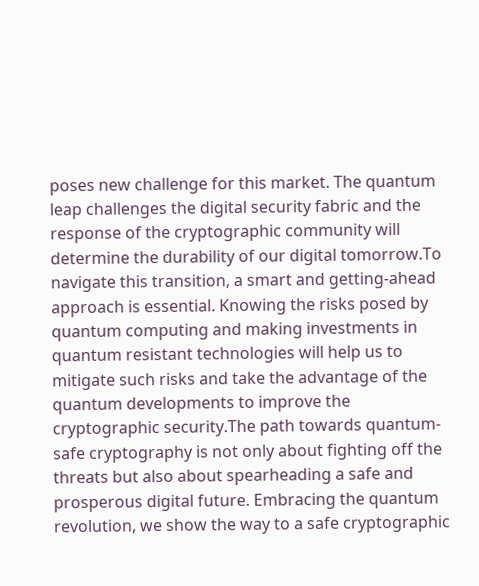poses new challenge for this market. The quantum leap challenges the digital security fabric and the response of the cryptographic community will determine the durability of our digital tomorrow.To navigate this transition, a smart and getting-ahead approach is essential. Knowing the risks posed by quantum computing and making investments in quantum resistant technologies will help us to mitigate such risks and take the advantage of the quantum developments to improve the cryptographic security.The path towards quantum-safe cryptography is not only about fighting off the threats but also about spearheading a safe and prosperous digital future. Embracing the quantum revolution, we show the way to a safe cryptographic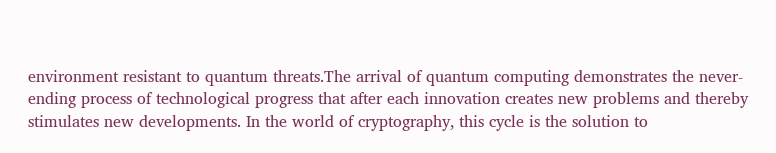environment resistant to quantum threats.The arrival of quantum computing demonstrates the never-ending process of technological progress that after each innovation creates new problems and thereby stimulates new developments. In the world of cryptography, this cycle is the solution to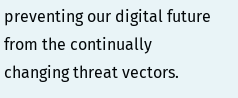preventing our digital future from the continually changing threat vectors.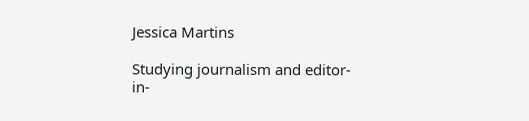Jessica Martins

Studying journalism and editor-in-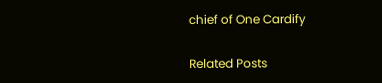chief of One Cardify

Related Posts